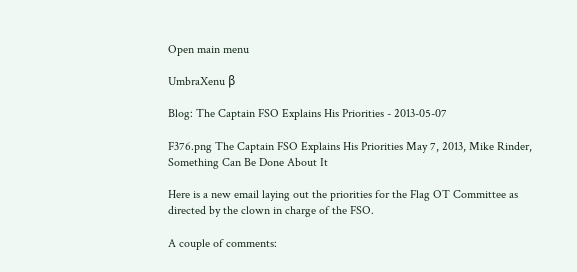Open main menu

UmbraXenu β

Blog: The Captain FSO Explains His Priorities - 2013-05-07

F376.png The Captain FSO Explains His Priorities May 7, 2013, Mike Rinder, Something Can Be Done About It

Here is a new email laying out the priorities for the Flag OT Committee as directed by the clown in charge of the FSO.

A couple of comments: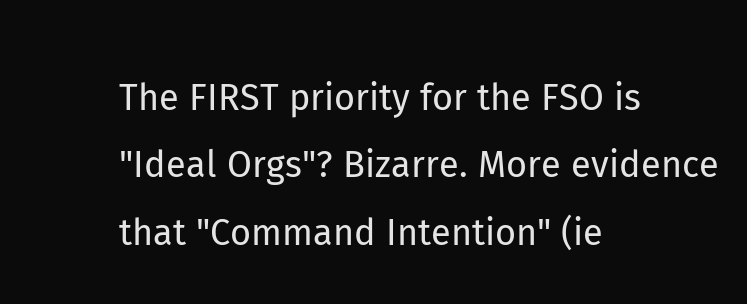The FIRST priority for the FSO is "Ideal Orgs"? Bizarre. More evidence that "Command Intention" (ie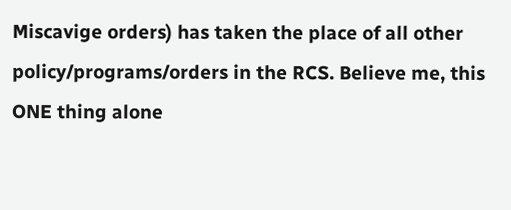Miscavige orders) has taken the place of all other policy/programs/orders in the RCS. Believe me, this ONE thing alone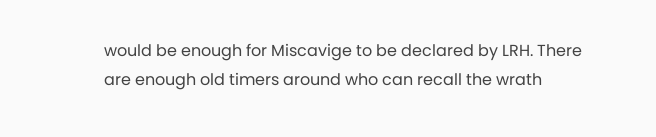would be enough for Miscavige to be declared by LRH. There are enough old timers around who can recall the wrath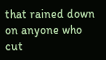that rained down on anyone who cut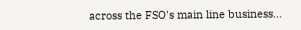across the FSO's main line business...